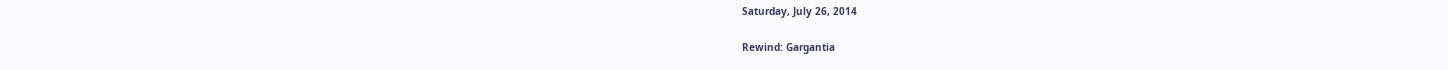Saturday, July 26, 2014

Rewind: Gargantia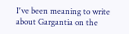I've been meaning to write about Gargantia on the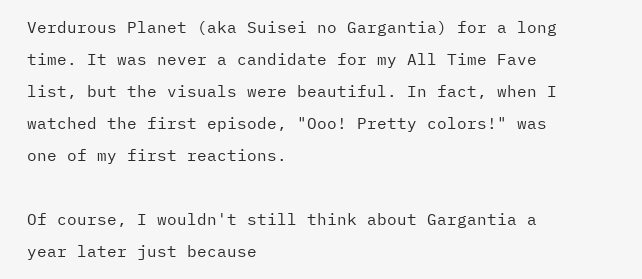Verdurous Planet (aka Suisei no Gargantia) for a long time. It was never a candidate for my All Time Fave list, but the visuals were beautiful. In fact, when I watched the first episode, "Ooo! Pretty colors!" was one of my first reactions.

Of course, I wouldn't still think about Gargantia a year later just because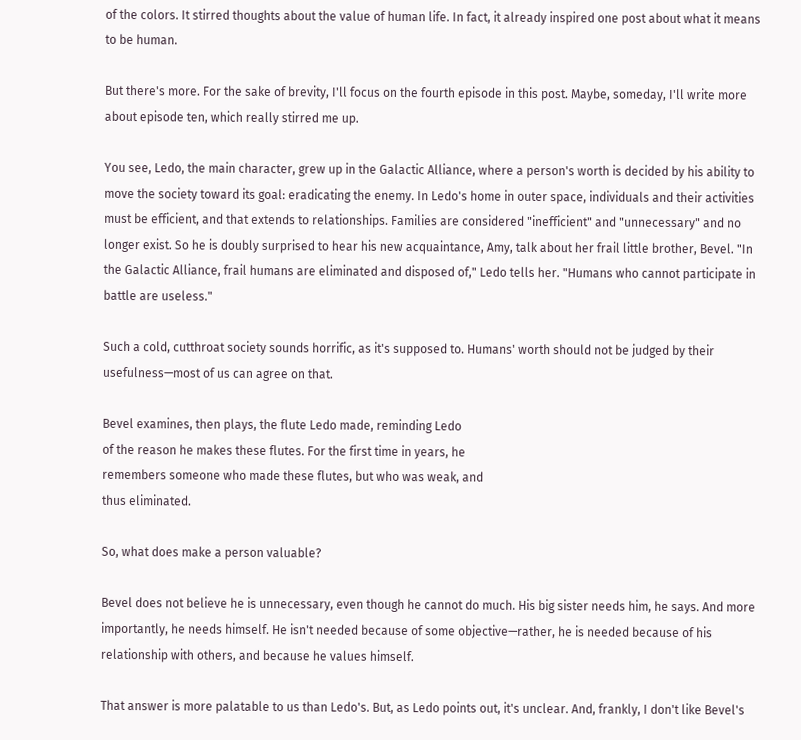of the colors. It stirred thoughts about the value of human life. In fact, it already inspired one post about what it means to be human.

But there's more. For the sake of brevity, I'll focus on the fourth episode in this post. Maybe, someday, I'll write more about episode ten, which really stirred me up.

You see, Ledo, the main character, grew up in the Galactic Alliance, where a person's worth is decided by his ability to move the society toward its goal: eradicating the enemy. In Ledo's home in outer space, individuals and their activities must be efficient, and that extends to relationships. Families are considered "inefficient" and "unnecessary" and no longer exist. So he is doubly surprised to hear his new acquaintance, Amy, talk about her frail little brother, Bevel. "In the Galactic Alliance, frail humans are eliminated and disposed of," Ledo tells her. "Humans who cannot participate in battle are useless."

Such a cold, cutthroat society sounds horrific, as it's supposed to. Humans' worth should not be judged by their usefulness—most of us can agree on that.

Bevel examines, then plays, the flute Ledo made, reminding Ledo
of the reason he makes these flutes. For the first time in years, he
remembers someone who made these flutes, but who was weak, and
thus eliminated.

So, what does make a person valuable?

Bevel does not believe he is unnecessary, even though he cannot do much. His big sister needs him, he says. And more importantly, he needs himself. He isn't needed because of some objective—rather, he is needed because of his relationship with others, and because he values himself.

That answer is more palatable to us than Ledo's. But, as Ledo points out, it's unclear. And, frankly, I don't like Bevel's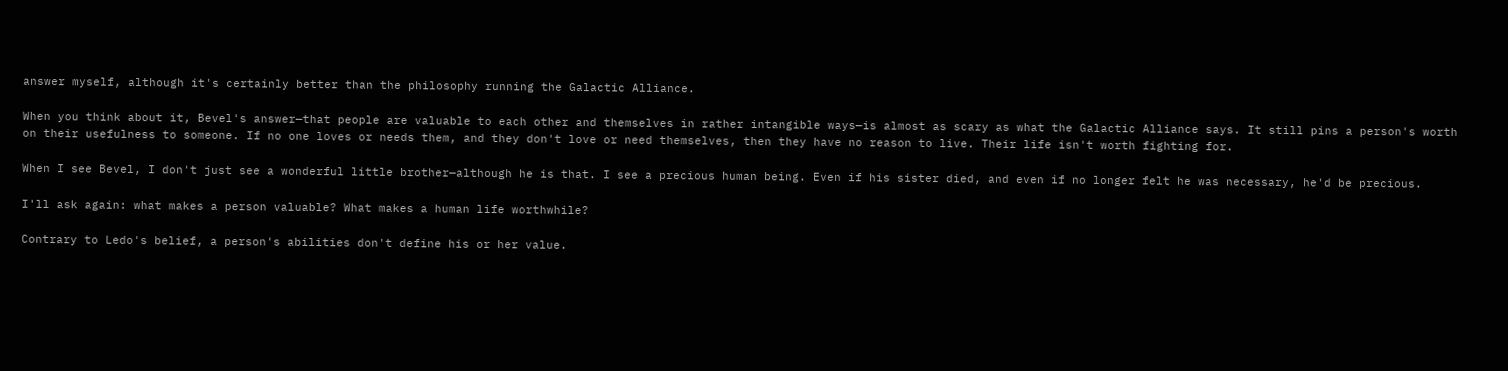answer myself, although it's certainly better than the philosophy running the Galactic Alliance.

When you think about it, Bevel's answer—that people are valuable to each other and themselves in rather intangible ways—is almost as scary as what the Galactic Alliance says. It still pins a person's worth on their usefulness to someone. If no one loves or needs them, and they don't love or need themselves, then they have no reason to live. Their life isn't worth fighting for.

When I see Bevel, I don't just see a wonderful little brother—although he is that. I see a precious human being. Even if his sister died, and even if no longer felt he was necessary, he'd be precious.

I'll ask again: what makes a person valuable? What makes a human life worthwhile?

Contrary to Ledo's belief, a person's abilities don't define his or her value.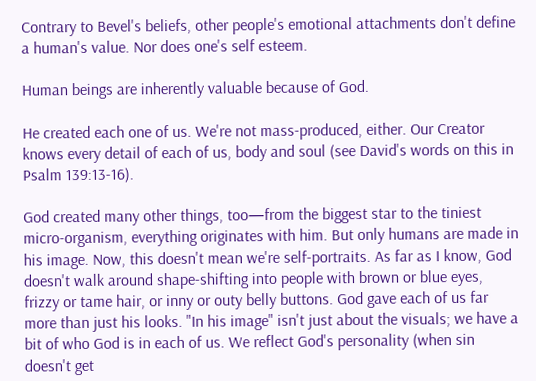Contrary to Bevel's beliefs, other people's emotional attachments don't define a human's value. Nor does one's self esteem.

Human beings are inherently valuable because of God.

He created each one of us. We're not mass-produced, either. Our Creator knows every detail of each of us, body and soul (see David's words on this in Psalm 139:13-16).

God created many other things, too—from the biggest star to the tiniest micro-organism, everything originates with him. But only humans are made in his image. Now, this doesn't mean we're self-portraits. As far as I know, God doesn't walk around shape-shifting into people with brown or blue eyes, frizzy or tame hair, or inny or outy belly buttons. God gave each of us far more than just his looks. "In his image" isn't just about the visuals; we have a bit of who God is in each of us. We reflect God's personality (when sin doesn't get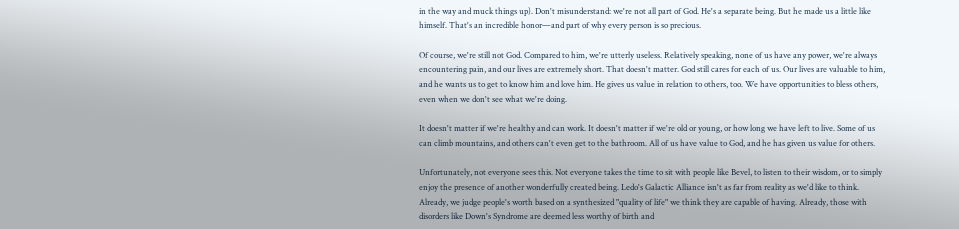in the way and muck things up). Don't misunderstand: we're not all part of God. He's a separate being. But he made us a little like himself. That's an incredible honor—and part of why every person is so precious.

Of course, we're still not God. Compared to him, we're utterly useless. Relatively speaking, none of us have any power, we're always encountering pain, and our lives are extremely short. That doesn't matter. God still cares for each of us. Our lives are valuable to him, and he wants us to get to know him and love him. He gives us value in relation to others, too. We have opportunities to bless others, even when we don't see what we're doing.

It doesn't matter if we're healthy and can work. It doesn't matter if we're old or young, or how long we have left to live. Some of us can climb mountains, and others can't even get to the bathroom. All of us have value to God, and he has given us value for others.

Unfortunately, not everyone sees this. Not everyone takes the time to sit with people like Bevel, to listen to their wisdom, or to simply enjoy the presence of another wonderfully created being. Ledo's Galactic Alliance isn't as far from reality as we'd like to think. Already, we judge people's worth based on a synthesized "quality of life" we think they are capable of having. Already, those with disorders like Down's Syndrome are deemed less worthy of birth and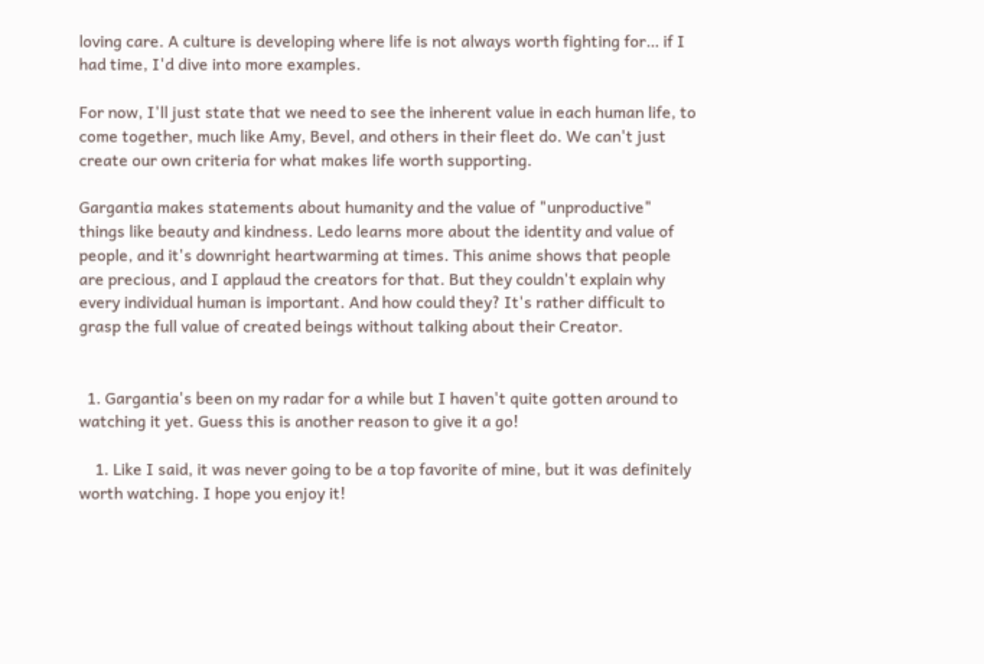loving care. A culture is developing where life is not always worth fighting for… if I had time, I'd dive into more examples.

For now, I'll just state that we need to see the inherent value in each human life, to come together, much like Amy, Bevel, and others in their fleet do. We can't just create our own criteria for what makes life worth supporting.

Gargantia makes statements about humanity and the value of "unproductive" things like beauty and kindness. Ledo learns more about the identity and value of people, and it's downright heartwarming at times. This anime shows that people are precious, and I applaud the creators for that. But they couldn't explain why every individual human is important. And how could they? It's rather difficult to grasp the full value of created beings without talking about their Creator.


  1. Gargantia's been on my radar for a while but I haven't quite gotten around to watching it yet. Guess this is another reason to give it a go!

    1. Like I said, it was never going to be a top favorite of mine, but it was definitely worth watching. I hope you enjoy it!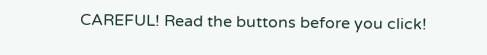CAREFUL! Read the buttons before you click!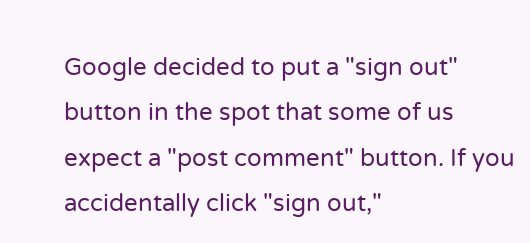Google decided to put a "sign out" button in the spot that some of us expect a "post comment" button. If you accidentally click "sign out,"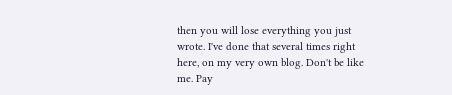then you will lose everything you just wrote. I've done that several times right here, on my very own blog. Don't be like me. Pay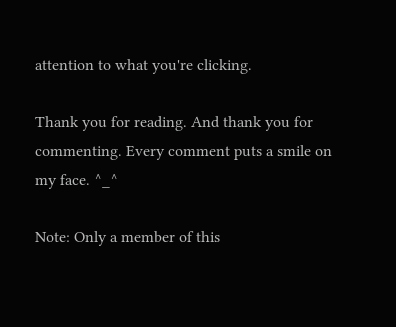attention to what you're clicking.

Thank you for reading. And thank you for commenting. Every comment puts a smile on my face. ^_^

Note: Only a member of this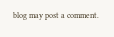blog may post a comment.